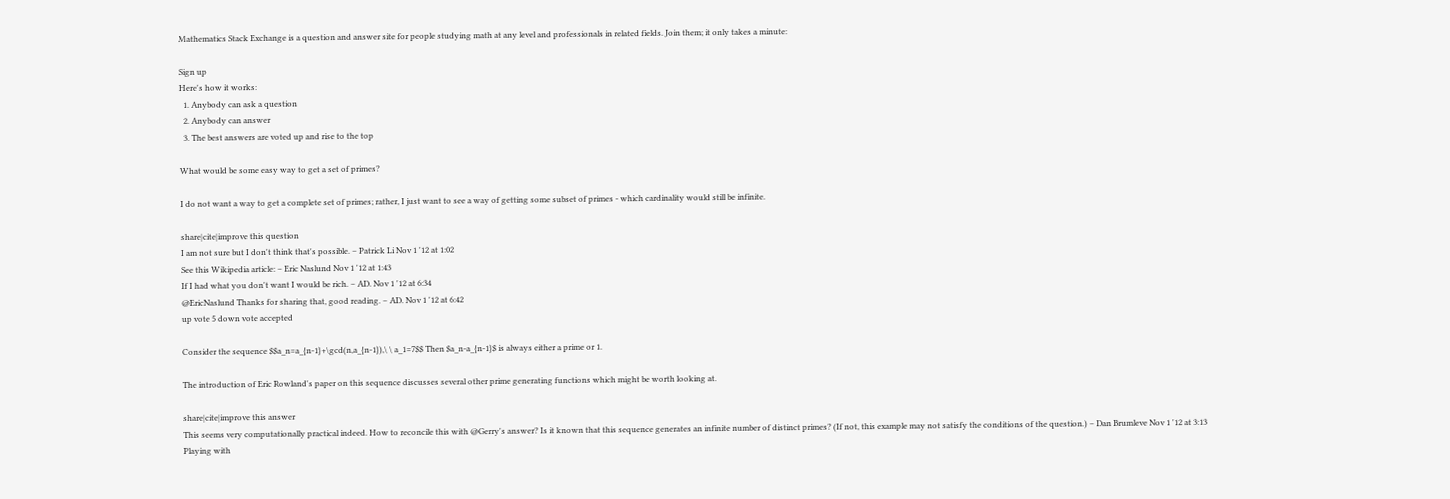Mathematics Stack Exchange is a question and answer site for people studying math at any level and professionals in related fields. Join them; it only takes a minute:

Sign up
Here's how it works:
  1. Anybody can ask a question
  2. Anybody can answer
  3. The best answers are voted up and rise to the top

What would be some easy way to get a set of primes?

I do not want a way to get a complete set of primes; rather, I just want to see a way of getting some subset of primes - which cardinality would still be infinite.

share|cite|improve this question
I am not sure but I don't think that's possible. – Patrick Li Nov 1 '12 at 1:02
See this Wikipedia article: – Eric Naslund Nov 1 '12 at 1:43
If I had what you don't want I would be rich. – AD. Nov 1 '12 at 6:34
@EricNaslund Thanks for sharing that, good reading. – AD. Nov 1 '12 at 6:42
up vote 5 down vote accepted

Consider the sequence $$a_n=a_{n-1}+\gcd(n,a_{n-1}),\ \ a_1=7$$ Then $a_n-a_{n-1}$ is always either a prime or 1.

The introduction of Eric Rowland's paper on this sequence discusses several other prime generating functions which might be worth looking at.

share|cite|improve this answer
This seems very computationally practical indeed. How to reconcile this with @Gerry's answer? Is it known that this sequence generates an infinite number of distinct primes? (If not, this example may not satisfy the conditions of the question.) – Dan Brumleve Nov 1 '12 at 3:13
Playing with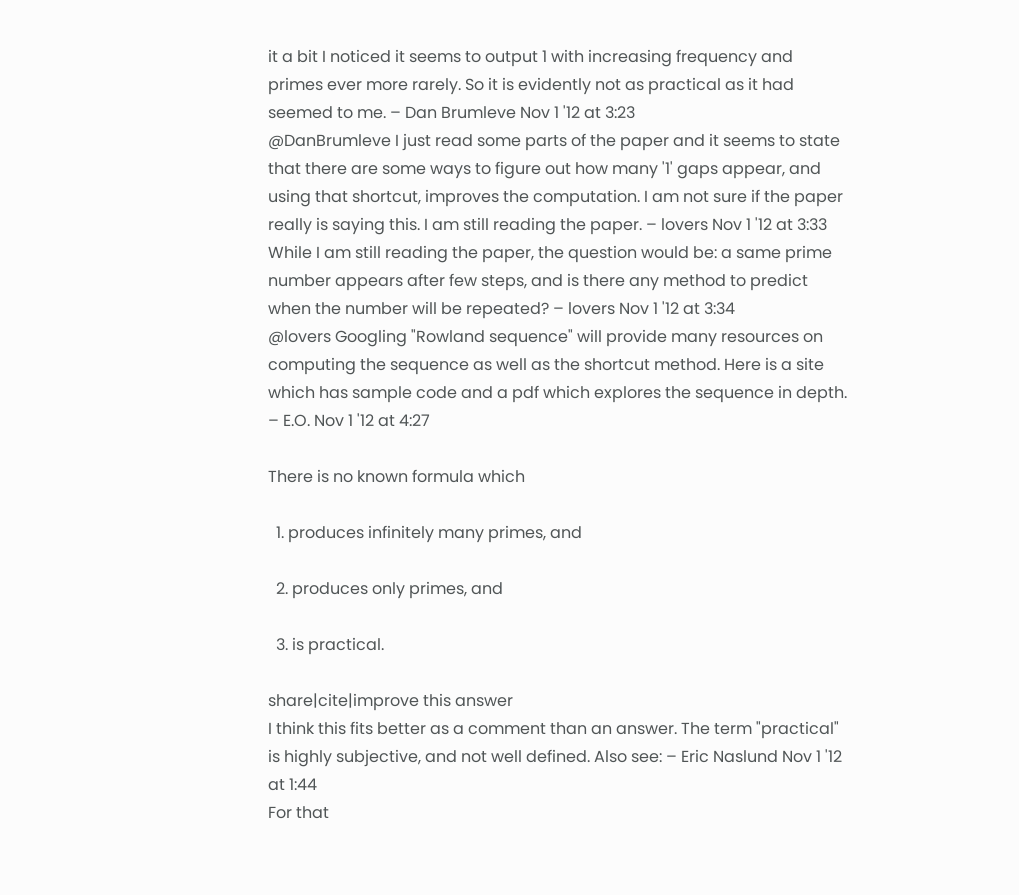it a bit I noticed it seems to output 1 with increasing frequency and primes ever more rarely. So it is evidently not as practical as it had seemed to me. – Dan Brumleve Nov 1 '12 at 3:23
@DanBrumleve I just read some parts of the paper and it seems to state that there are some ways to figure out how many '1' gaps appear, and using that shortcut, improves the computation. I am not sure if the paper really is saying this. I am still reading the paper. – lovers Nov 1 '12 at 3:33
While I am still reading the paper, the question would be: a same prime number appears after few steps, and is there any method to predict when the number will be repeated? – lovers Nov 1 '12 at 3:34
@lovers Googling "Rowland sequence" will provide many resources on computing the sequence as well as the shortcut method. Here is a site which has sample code and a pdf which explores the sequence in depth. – E.O. Nov 1 '12 at 4:27

There is no known formula which

  1. produces infinitely many primes, and

  2. produces only primes, and

  3. is practical.

share|cite|improve this answer
I think this fits better as a comment than an answer. The term "practical" is highly subjective, and not well defined. Also see: – Eric Naslund Nov 1 '12 at 1:44
For that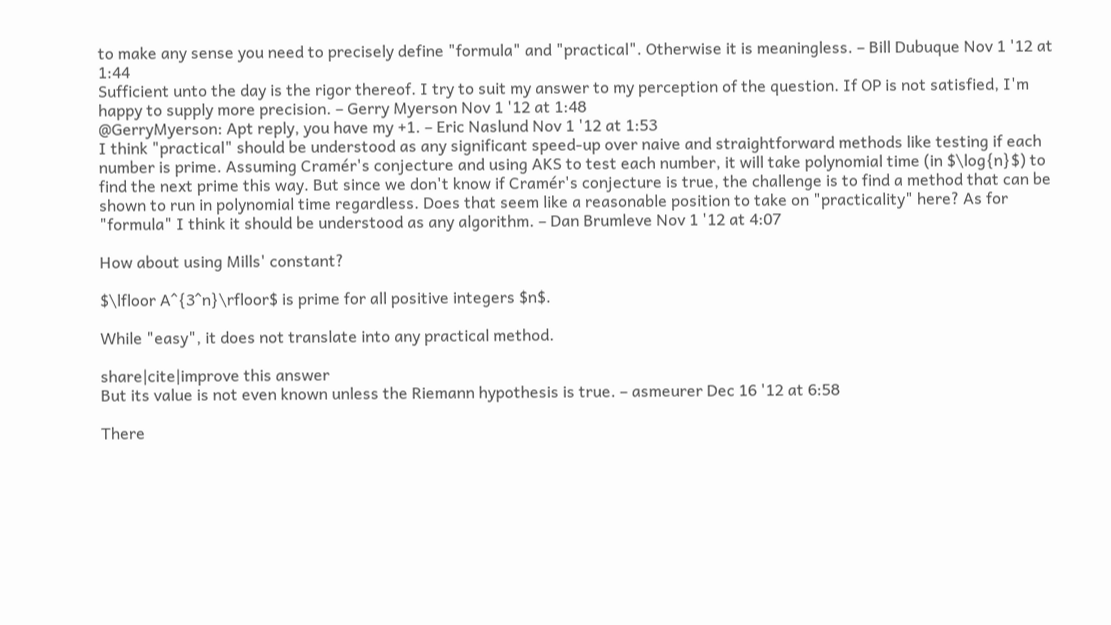to make any sense you need to precisely define "formula" and "practical". Otherwise it is meaningless. – Bill Dubuque Nov 1 '12 at 1:44
Sufficient unto the day is the rigor thereof. I try to suit my answer to my perception of the question. If OP is not satisfied, I'm happy to supply more precision. – Gerry Myerson Nov 1 '12 at 1:48
@GerryMyerson: Apt reply, you have my +1. – Eric Naslund Nov 1 '12 at 1:53
I think "practical" should be understood as any significant speed-up over naive and straightforward methods like testing if each number is prime. Assuming Cramér's conjecture and using AKS to test each number, it will take polynomial time (in $\log{n}$) to find the next prime this way. But since we don't know if Cramér's conjecture is true, the challenge is to find a method that can be shown to run in polynomial time regardless. Does that seem like a reasonable position to take on "practicality" here? As for "formula" I think it should be understood as any algorithm. – Dan Brumleve Nov 1 '12 at 4:07

How about using Mills' constant?

$\lfloor A^{3^n}\rfloor$ is prime for all positive integers $n$.

While "easy", it does not translate into any practical method.

share|cite|improve this answer
But its value is not even known unless the Riemann hypothesis is true. – asmeurer Dec 16 '12 at 6:58

There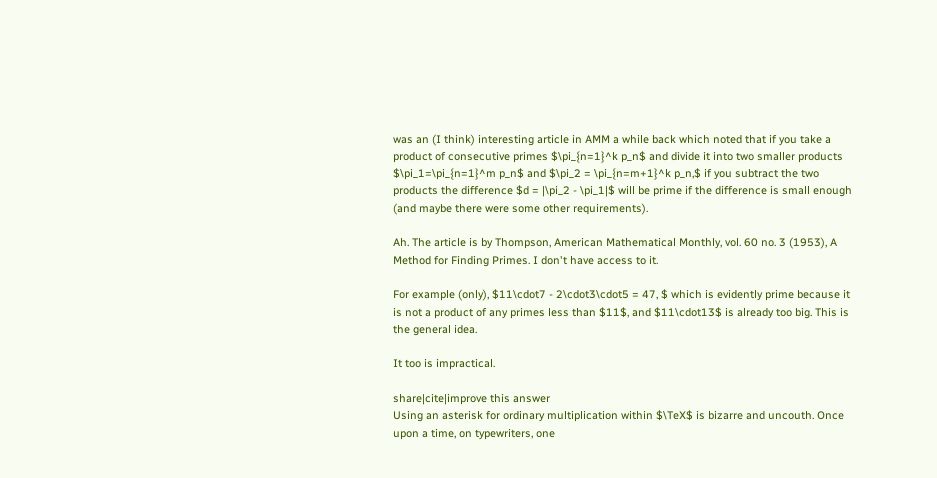was an (I think) interesting article in AMM a while back which noted that if you take a product of consecutive primes $\pi_{n=1}^k p_n$ and divide it into two smaller products $\pi_1=\pi_{n=1}^m p_n$ and $\pi_2 = \pi_{n=m+1}^k p_n,$ if you subtract the two products the difference $d = |\pi_2 - \pi_1|$ will be prime if the difference is small enough (and maybe there were some other requirements).

Ah. The article is by Thompson, American Mathematical Monthly, vol. 60 no. 3 (1953), A Method for Finding Primes. I don't have access to it.

For example (only), $11\cdot7 - 2\cdot3\cdot5 = 47, $ which is evidently prime because it is not a product of any primes less than $11$, and $11\cdot13$ is already too big. This is the general idea.

It too is impractical.

share|cite|improve this answer
Using an asterisk for ordinary multiplication within $\TeX$ is bizarre and uncouth. Once upon a time, on typewriters, one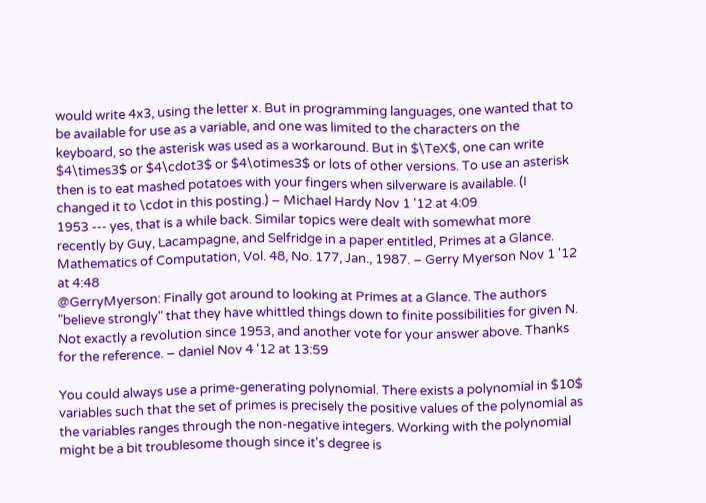would write 4x3, using the letter x. But in programming languages, one wanted that to be available for use as a variable, and one was limited to the characters on the keyboard, so the asterisk was used as a workaround. But in $\TeX$, one can write $4\times3$ or $4\cdot3$ or $4\otimes3$ or lots of other versions. To use an asterisk then is to eat mashed potatoes with your fingers when silverware is available. (I changed it to \cdot in this posting.) – Michael Hardy Nov 1 '12 at 4:09
1953 --- yes, that is a while back. Similar topics were dealt with somewhat more recently by Guy, Lacampagne, and Selfridge in a paper entitled, Primes at a Glance. Mathematics of Computation, Vol. 48, No. 177, Jan., 1987. – Gerry Myerson Nov 1 '12 at 4:48
@GerryMyerson: Finally got around to looking at Primes at a Glance. The authors "believe strongly" that they have whittled things down to finite possibilities for given N. Not exactly a revolution since 1953, and another vote for your answer above. Thanks for the reference. – daniel Nov 4 '12 at 13:59

You could always use a prime-generating polynomial. There exists a polynomial in $10$ variables such that the set of primes is precisely the positive values of the polynomial as the variables ranges through the non-negative integers. Working with the polynomial might be a bit troublesome though since it's degree is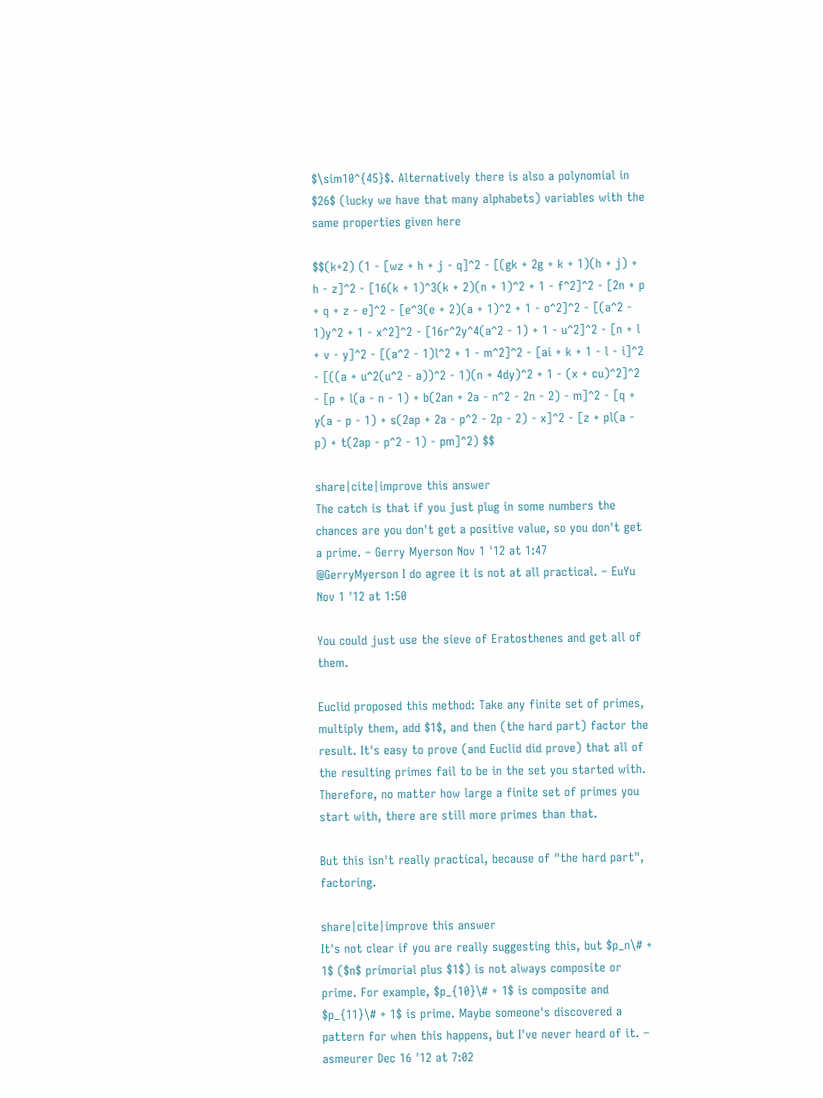$\sim10^{45}$. Alternatively there is also a polynomial in $26$ (lucky we have that many alphabets) variables with the same properties given here

$$(k+2) (1 - [wz + h + j - q]^2 - [(gk + 2g + k + 1)(h + j) + h - z]^2 - [16(k + 1)^3(k + 2)(n + 1)^2 + 1 - f^2]^2 - [2n + p + q + z - e]^2 - [e^3(e + 2)(a + 1)^2 + 1 - o^2]^2 - [(a^2 - 1)y^2 + 1 - x^2]^2 - [16r^2y^4(a^2 - 1) + 1 - u^2]^2 - [n + l + v - y]^2 - [(a^2 - 1)l^2 + 1 - m^2]^2 - [ai + k + 1 - l - i]^2 - [((a + u^2(u^2 - a))^2 - 1)(n + 4dy)^2 + 1 - (x + cu)^2]^2 - [p + l(a - n - 1) + b(2an + 2a - n^2 - 2n - 2) - m]^2 - [q + y(a - p - 1) + s(2ap + 2a - p^2 - 2p - 2) - x]^2 - [z + pl(a - p) + t(2ap - p^2 - 1) - pm]^2) $$

share|cite|improve this answer
The catch is that if you just plug in some numbers the chances are you don't get a positive value, so you don't get a prime. – Gerry Myerson Nov 1 '12 at 1:47
@GerryMyerson I do agree it is not at all practical. – EuYu Nov 1 '12 at 1:50

You could just use the sieve of Eratosthenes and get all of them.

Euclid proposed this method: Take any finite set of primes, multiply them, add $1$, and then (the hard part) factor the result. It's easy to prove (and Euclid did prove) that all of the resulting primes fail to be in the set you started with. Therefore, no matter how large a finite set of primes you start with, there are still more primes than that.

But this isn't really practical, because of "the hard part", factoring.

share|cite|improve this answer
It's not clear if you are really suggesting this, but $p_n\# + 1$ ($n$ primorial plus $1$) is not always composite or prime. For example, $p_{10}\# + 1$ is composite and $p_{11}\# + 1$ is prime. Maybe someone's discovered a pattern for when this happens, but I've never heard of it. – asmeurer Dec 16 '12 at 7:02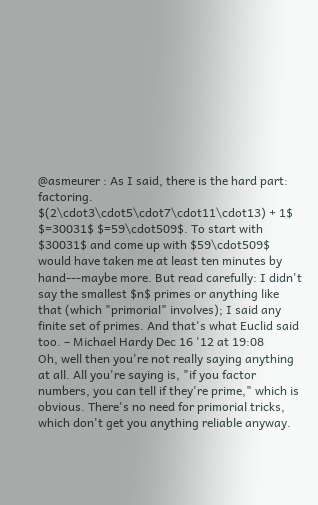@asmeurer : As I said, there is the hard part: factoring. $(2\cdot3\cdot5\cdot7\cdot11\cdot13) + 1$ $=30031$ $=59\cdot509$. To start with $30031$ and come up with $59\cdot509$ would have taken me at least ten minutes by hand---maybe more. But read carefully: I didn't say the smallest $n$ primes or anything like that (which "primorial" involves); I said any finite set of primes. And that's what Euclid said too. – Michael Hardy Dec 16 '12 at 19:08
Oh, well then you're not really saying anything at all. All you're saying is, "if you factor numbers, you can tell if they're prime," which is obvious. There's no need for primorial tricks, which don't get you anything reliable anyway.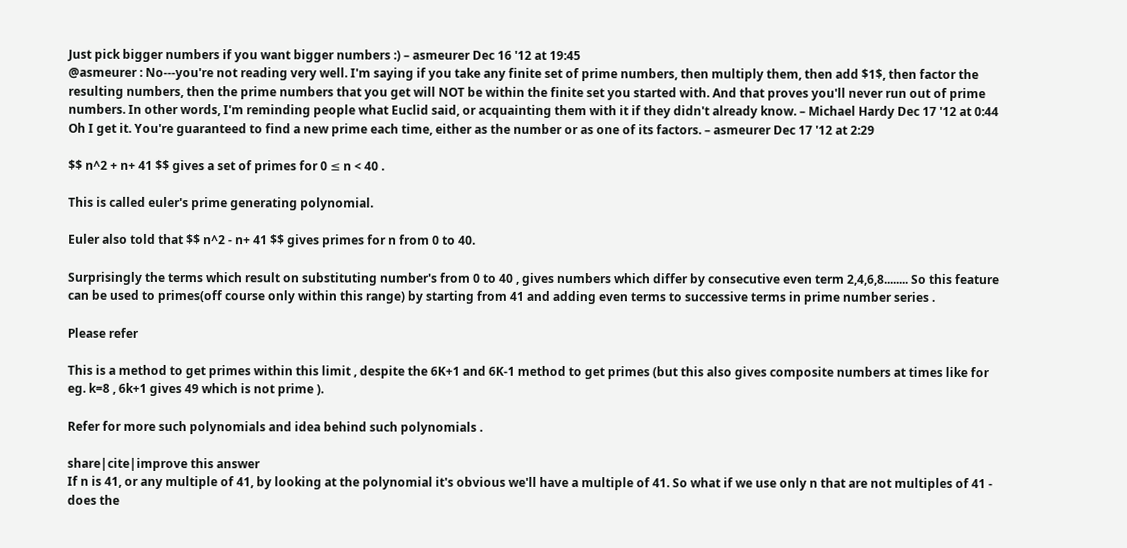Just pick bigger numbers if you want bigger numbers :) – asmeurer Dec 16 '12 at 19:45
@asmeurer : No---you're not reading very well. I'm saying if you take any finite set of prime numbers, then multiply them, then add $1$, then factor the resulting numbers, then the prime numbers that you get will NOT be within the finite set you started with. And that proves you'll never run out of prime numbers. In other words, I'm reminding people what Euclid said, or acquainting them with it if they didn't already know. – Michael Hardy Dec 17 '12 at 0:44
Oh I get it. You're guaranteed to find a new prime each time, either as the number or as one of its factors. – asmeurer Dec 17 '12 at 2:29

$$ n^2 + n+ 41 $$ gives a set of primes for 0 ≤ n < 40 .

This is called euler's prime generating polynomial.

Euler also told that $$ n^2 - n+ 41 $$ gives primes for n from 0 to 40.

Surprisingly the terms which result on substituting number's from 0 to 40 , gives numbers which differ by consecutive even term 2,4,6,8........ So this feature can be used to primes(off course only within this range) by starting from 41 and adding even terms to successive terms in prime number series .

Please refer

This is a method to get primes within this limit , despite the 6K+1 and 6K-1 method to get primes (but this also gives composite numbers at times like for eg. k=8 , 6k+1 gives 49 which is not prime ).

Refer for more such polynomials and idea behind such polynomials .

share|cite|improve this answer
If n is 41, or any multiple of 41, by looking at the polynomial it's obvious we'll have a multiple of 41. So what if we use only n that are not multiples of 41 - does the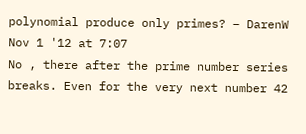polynomial produce only primes? – DarenW Nov 1 '12 at 7:07
No , there after the prime number series breaks. Even for the very next number 42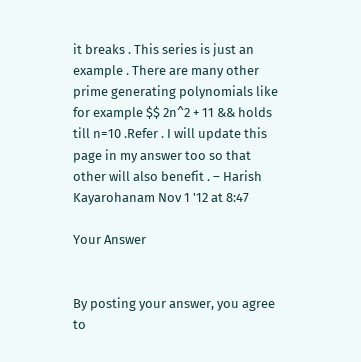it breaks . This series is just an example . There are many other prime generating polynomials like for example $$ 2n^2 + 11 && holds till n=10 .Refer . I will update this page in my answer too so that other will also benefit . – Harish Kayarohanam Nov 1 '12 at 8:47

Your Answer


By posting your answer, you agree to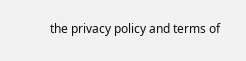the privacy policy and terms of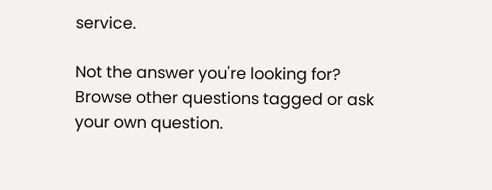service.

Not the answer you're looking for? Browse other questions tagged or ask your own question.